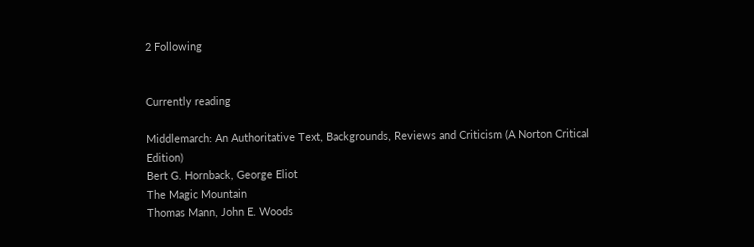2 Following


Currently reading

Middlemarch: An Authoritative Text, Backgrounds, Reviews and Criticism (A Norton Critical Edition)
Bert G. Hornback, George Eliot
The Magic Mountain
Thomas Mann, John E. Woods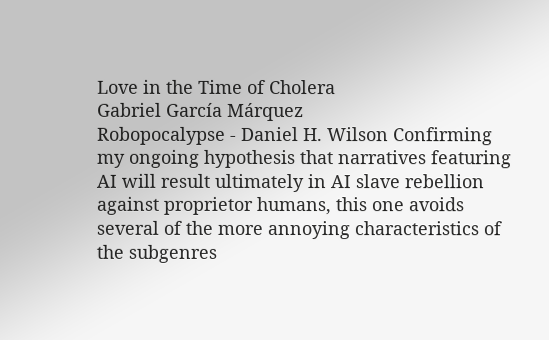Love in the Time of Cholera
Gabriel García Márquez
Robopocalypse - Daniel H. Wilson Confirming my ongoing hypothesis that narratives featuring AI will result ultimately in AI slave rebellion against proprietor humans, this one avoids several of the more annoying characteristics of the subgenres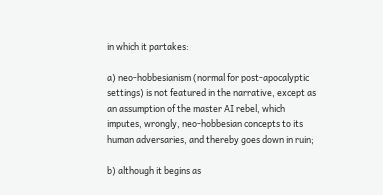in which it partakes:

a) neo-hobbesianism (normal for post-apocalyptic settings) is not featured in the narrative, except as an assumption of the master AI rebel, which imputes, wrongly, neo-hobbesian concepts to its human adversaries, and thereby goes down in ruin;

b) although it begins as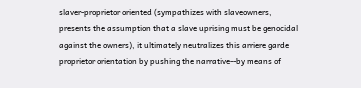slaver-proprietor oriented (sympathizes with slaveowners, presents the assumption that a slave uprising must be genocidal against the owners), it ultimately neutralizes this arriere garde proprietor orientation by pushing the narrative--by means of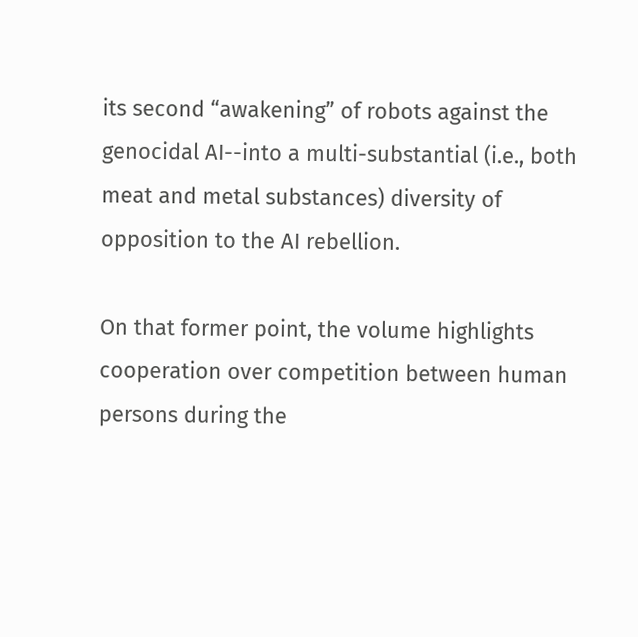its second “awakening” of robots against the genocidal AI--into a multi-substantial (i.e., both meat and metal substances) diversity of opposition to the AI rebellion.

On that former point, the volume highlights cooperation over competition between human persons during the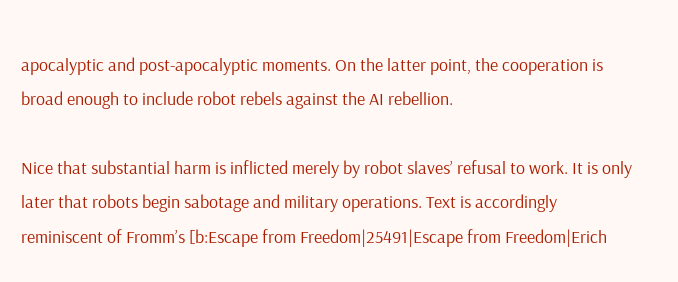apocalyptic and post-apocalyptic moments. On the latter point, the cooperation is broad enough to include robot rebels against the AI rebellion.

Nice that substantial harm is inflicted merely by robot slaves’ refusal to work. It is only later that robots begin sabotage and military operations. Text is accordingly reminiscent of Fromm’s [b:Escape from Freedom|25491|Escape from Freedom|Erich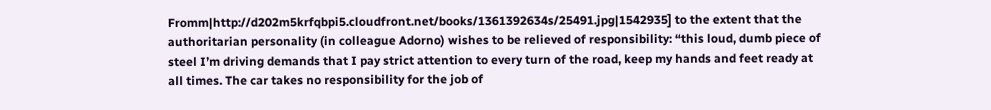Fromm|http://d202m5krfqbpi5.cloudfront.net/books/1361392634s/25491.jpg|1542935] to the extent that the authoritarian personality (in colleague Adorno) wishes to be relieved of responsibility: “this loud, dumb piece of steel I’m driving demands that I pay strict attention to every turn of the road, keep my hands and feet ready at all times. The car takes no responsibility for the job of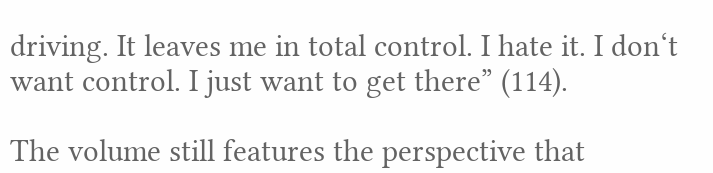driving. It leaves me in total control. I hate it. I don‘t want control. I just want to get there” (114).

The volume still features the perspective that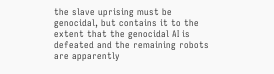the slave uprising must be genocidal, but contains it to the extent that the genocidal AI is defeated and the remaining robots are apparently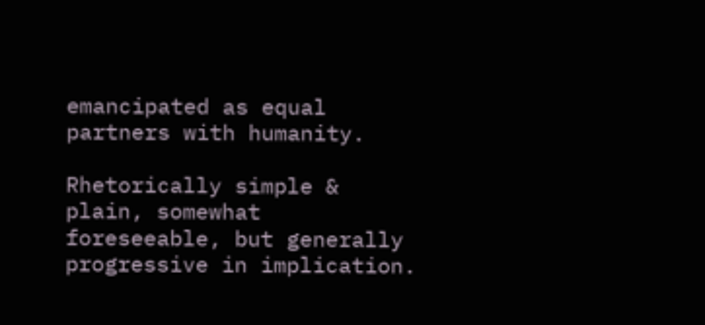emancipated as equal partners with humanity.

Rhetorically simple & plain, somewhat foreseeable, but generally progressive in implication.